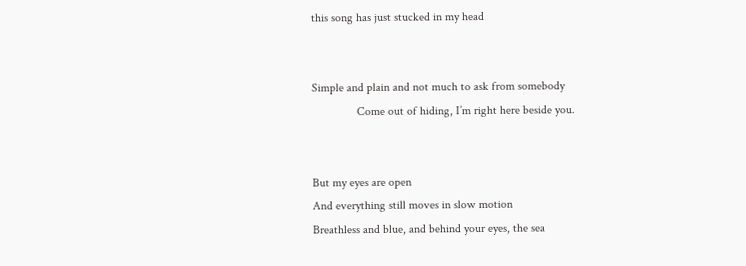this song has just stucked in my head


Simple and plain and not much to ask from somebody
               Come out of hiding, I’m right here beside you.


But my eyes are open
And everything still moves in slow motion
Breathless and blue, and behind your eyes, the sea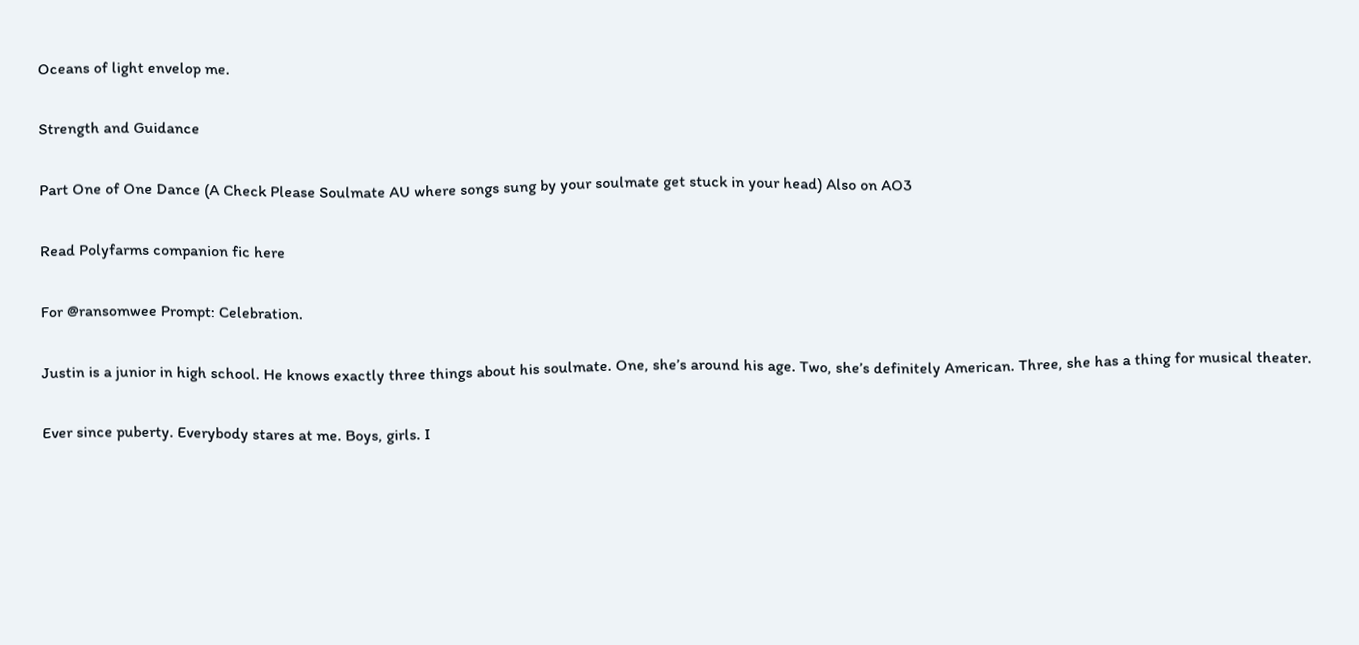Oceans of light envelop me.

Strength and Guidance

Part One of One Dance (A Check Please Soulmate AU where songs sung by your soulmate get stuck in your head) Also on AO3

Read Polyfarms companion fic here

For @ransomwee Prompt: Celebration.

Justin is a junior in high school. He knows exactly three things about his soulmate. One, she’s around his age. Two, she’s definitely American. Three, she has a thing for musical theater.

Ever since puberty. Everybody stares at me. Boys, girls. I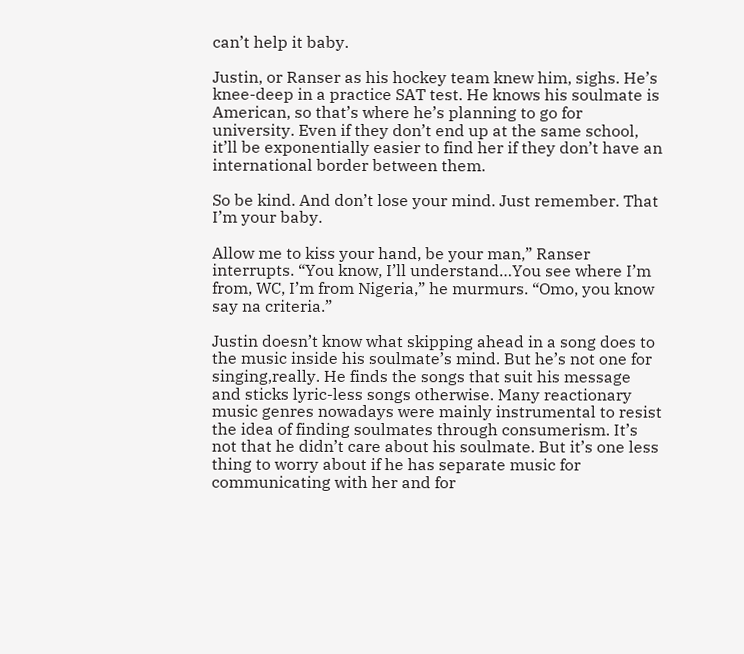can’t help it baby.

Justin, or Ranser as his hockey team knew him, sighs. He’s knee-deep in a practice SAT test. He knows his soulmate is American, so that’s where he’s planning to go for university. Even if they don’t end up at the same school, it’ll be exponentially easier to find her if they don’t have an international border between them.

So be kind. And don’t lose your mind. Just remember. That I’m your baby.

Allow me to kiss your hand, be your man,” Ranser interrupts. “You know, I’ll understand…You see where I’m from, WC, I’m from Nigeria,” he murmurs. “Omo, you know say na criteria.”

Justin doesn’t know what skipping ahead in a song does to the music inside his soulmate’s mind. But he’s not one for singing,really. He finds the songs that suit his message and sticks lyric-less songs otherwise. Many reactionary music genres nowadays were mainly instrumental to resist the idea of finding soulmates through consumerism. It’s not that he didn’t care about his soulmate. But it’s one less thing to worry about if he has separate music for communicating with her and for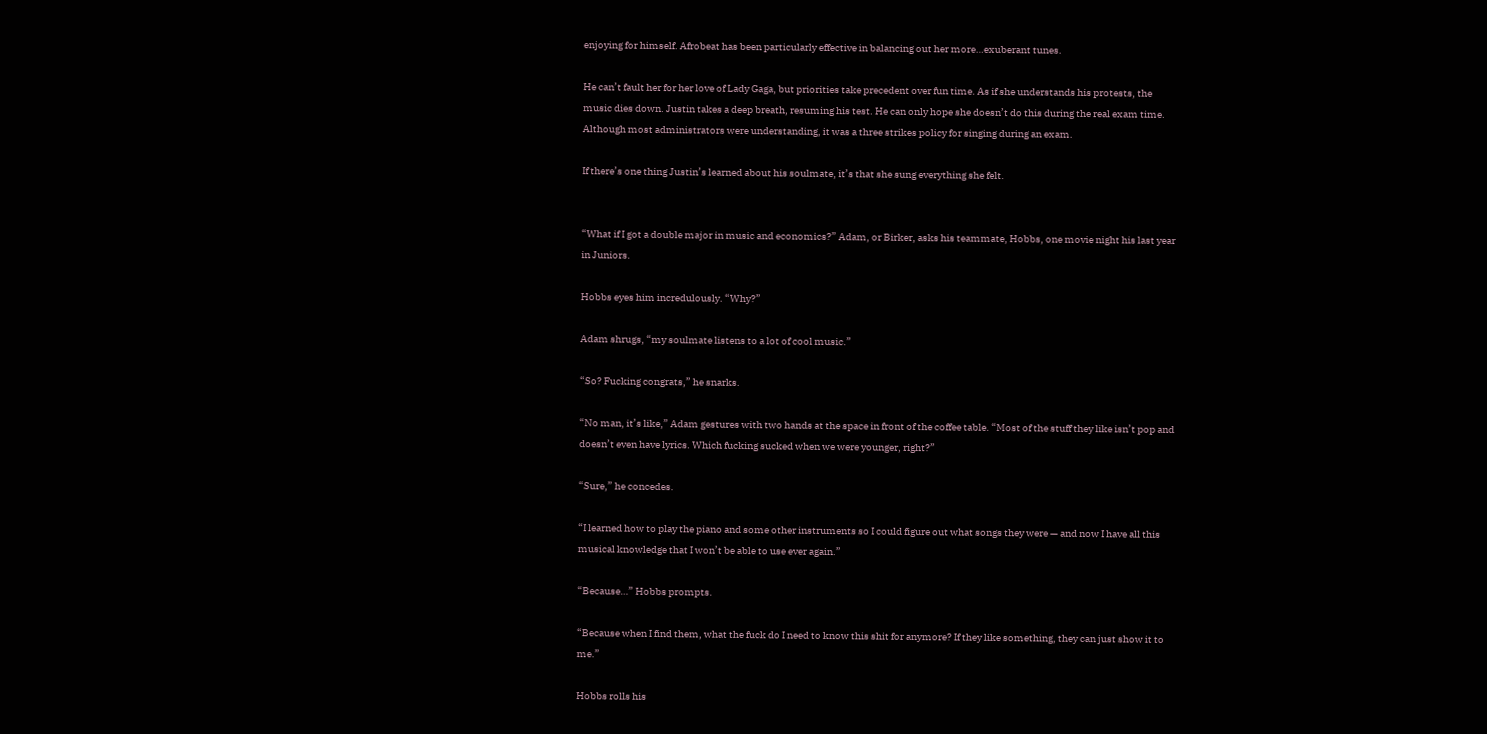enjoying for himself. Afrobeat has been particularly effective in balancing out her more…exuberant tunes.

He can’t fault her for her love of Lady Gaga, but priorities take precedent over fun time. As if she understands his protests, the music dies down. Justin takes a deep breath, resuming his test. He can only hope she doesn’t do this during the real exam time. Although most administrators were understanding, it was a three strikes policy for singing during an exam.

If there’s one thing Justin’s learned about his soulmate, it’s that she sung everything she felt.


“What if I got a double major in music and economics?” Adam, or Birker, asks his teammate, Hobbs, one movie night his last year in Juniors.

Hobbs eyes him incredulously. “Why?”

Adam shrugs, “my soulmate listens to a lot of cool music.”

“So? Fucking congrats,” he snarks.

“No man, it’s like,” Adam gestures with two hands at the space in front of the coffee table. “Most of the stuff they like isn’t pop and doesn’t even have lyrics. Which fucking sucked when we were younger, right?”

“Sure,” he concedes.

“I learned how to play the piano and some other instruments so I could figure out what songs they were — and now I have all this musical knowledge that I won’t be able to use ever again.”

“Because…” Hobbs prompts.

“Because when I find them, what the fuck do I need to know this shit for anymore? If they like something, they can just show it to me.”

Hobbs rolls his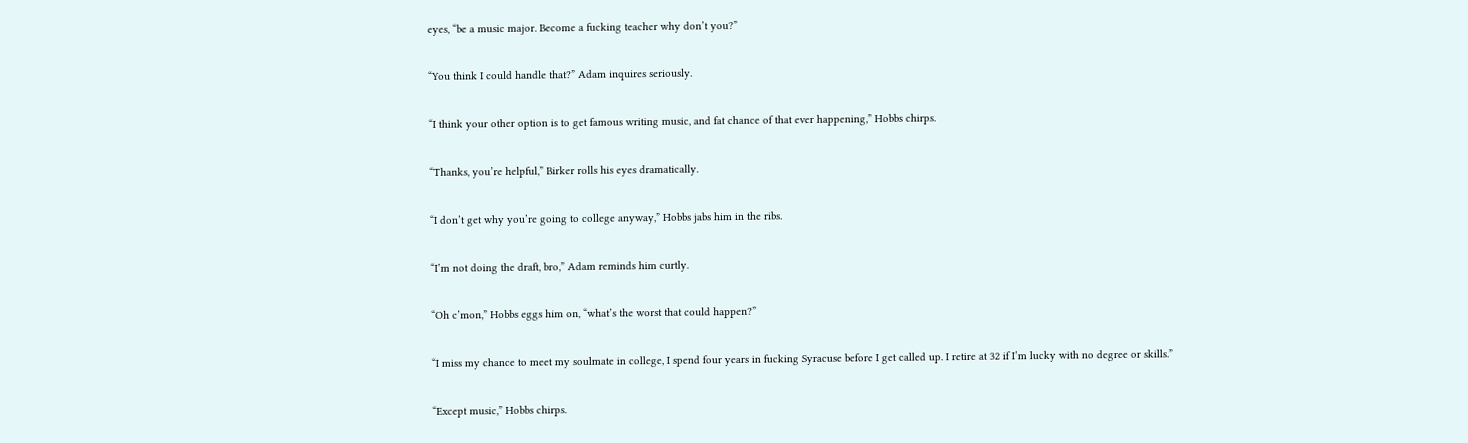eyes, “be a music major. Become a fucking teacher why don’t you?”

“You think I could handle that?” Adam inquires seriously.

“I think your other option is to get famous writing music, and fat chance of that ever happening,” Hobbs chirps.

“Thanks, you’re helpful,” Birker rolls his eyes dramatically.

“I don’t get why you’re going to college anyway,” Hobbs jabs him in the ribs.

“I’m not doing the draft, bro,” Adam reminds him curtly.

“Oh c’mon,” Hobbs eggs him on, “what’s the worst that could happen?”

“I miss my chance to meet my soulmate in college, I spend four years in fucking Syracuse before I get called up. I retire at 32 if I’m lucky with no degree or skills.”

“Except music,” Hobbs chirps.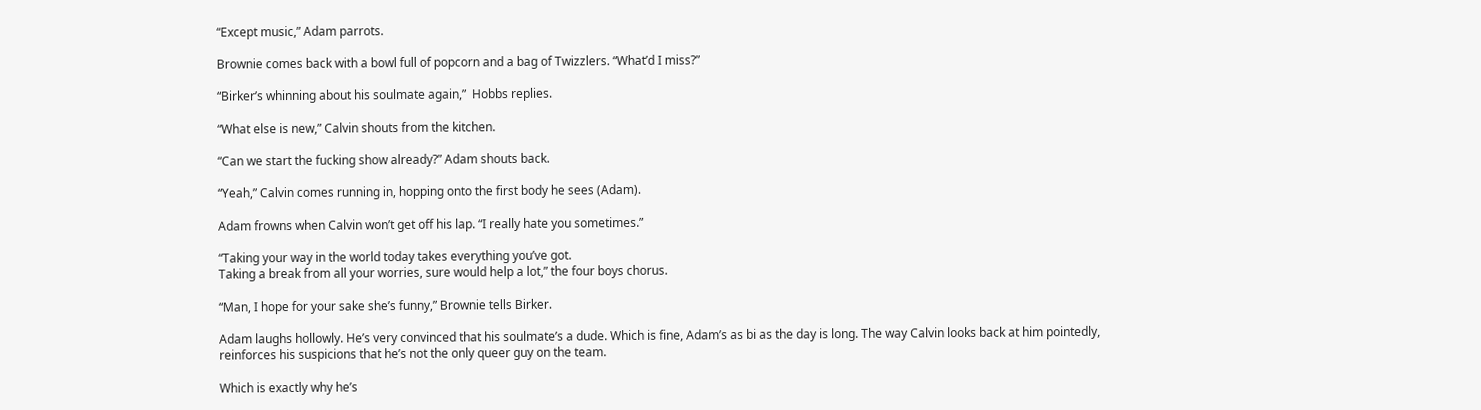“Except music,” Adam parrots.

Brownie comes back with a bowl full of popcorn and a bag of Twizzlers. “What’d I miss?”

“Birker’s whinning about his soulmate again,”  Hobbs replies.

“What else is new,” Calvin shouts from the kitchen.

“Can we start the fucking show already?” Adam shouts back.

“Yeah,” Calvin comes running in, hopping onto the first body he sees (Adam).

Adam frowns when Calvin won’t get off his lap. “I really hate you sometimes.”

“Taking your way in the world today takes everything you’ve got.
Taking a break from all your worries, sure would help a lot,” the four boys chorus.

“Man, I hope for your sake she’s funny,” Brownie tells Birker.

Adam laughs hollowly. He’s very convinced that his soulmate’s a dude. Which is fine, Adam’s as bi as the day is long. The way Calvin looks back at him pointedly, reinforces his suspicions that he’s not the only queer guy on the team.

Which is exactly why he’s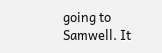going to Samwell. It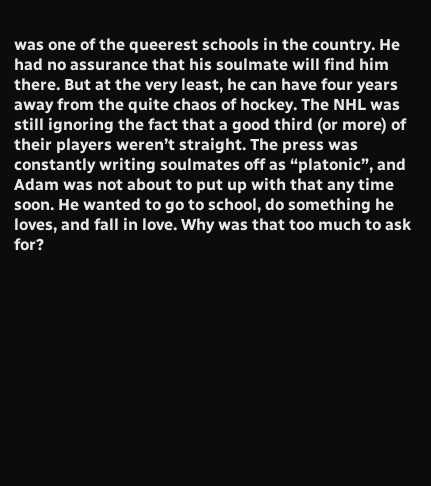was one of the queerest schools in the country. He had no assurance that his soulmate will find him there. But at the very least, he can have four years away from the quite chaos of hockey. The NHL was still ignoring the fact that a good third (or more) of their players weren’t straight. The press was constantly writing soulmates off as “platonic”, and Adam was not about to put up with that any time soon. He wanted to go to school, do something he loves, and fall in love. Why was that too much to ask for?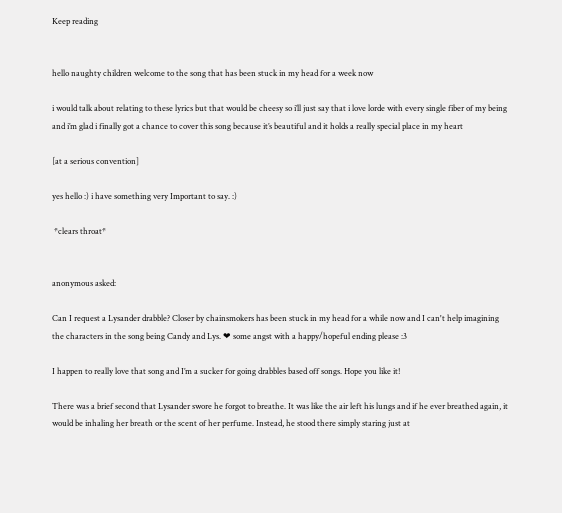Keep reading


hello naughty children welcome to the song that has been stuck in my head for a week now

i would talk about relating to these lyrics but that would be cheesy so i’ll just say that i love lorde with every single fiber of my being and i’m glad i finally got a chance to cover this song because it’s beautiful and it holds a really special place in my heart

[at a serious convention]

yes hello :) i have something very Important to say. :)

 *clears throat*


anonymous asked:

Can I request a Lysander drabble? Closer by chainsmokers has been stuck in my head for a while now and I can't help imagining the characters in the song being Candy and Lys. ❤ some angst with a happy/hopeful ending please :3

I happen to really love that song and I’m a sucker for going drabbles based off songs. Hope you like it!

There was a brief second that Lysander swore he forgot to breathe. It was like the air left his lungs and if he ever breathed again, it would be inhaling her breath or the scent of her perfume. Instead, he stood there simply staring just at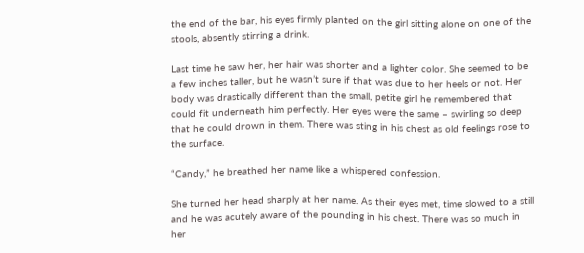the end of the bar, his eyes firmly planted on the girl sitting alone on one of the stools, absently stirring a drink.

Last time he saw her, her hair was shorter and a lighter color. She seemed to be a few inches taller, but he wasn’t sure if that was due to her heels or not. Her body was drastically different than the small, petite girl he remembered that could fit underneath him perfectly. Her eyes were the same – swirling so deep that he could drown in them. There was sting in his chest as old feelings rose to the surface.

“Candy,” he breathed her name like a whispered confession.

She turned her head sharply at her name. As their eyes met, time slowed to a still and he was acutely aware of the pounding in his chest. There was so much in her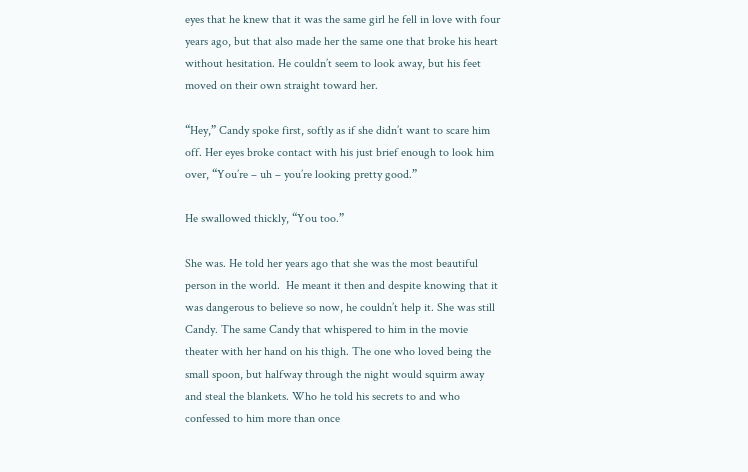eyes that he knew that it was the same girl he fell in love with four years ago, but that also made her the same one that broke his heart without hesitation. He couldn’t seem to look away, but his feet moved on their own straight toward her.

“Hey,” Candy spoke first, softly as if she didn’t want to scare him off. Her eyes broke contact with his just brief enough to look him over, “You’re – uh – you’re looking pretty good.”

He swallowed thickly, “You too.”

She was. He told her years ago that she was the most beautiful person in the world.  He meant it then and despite knowing that it was dangerous to believe so now, he couldn’t help it. She was still Candy. The same Candy that whispered to him in the movie theater with her hand on his thigh. The one who loved being the small spoon, but halfway through the night would squirm away and steal the blankets. Who he told his secrets to and who confessed to him more than once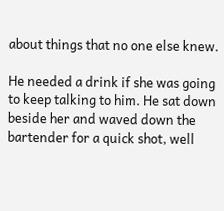about things that no one else knew.

He needed a drink if she was going to keep talking to him. He sat down beside her and waved down the bartender for a quick shot, well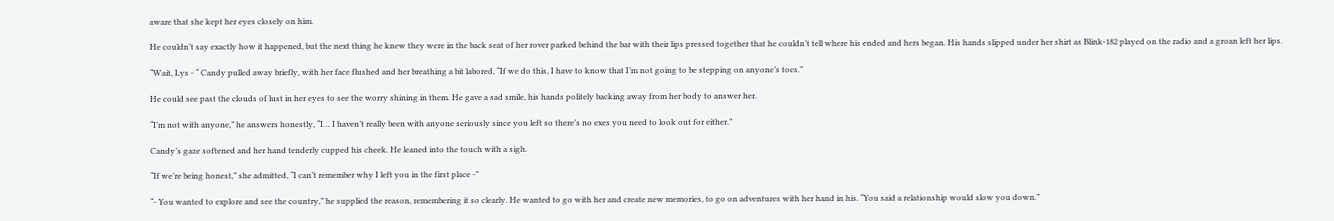aware that she kept her eyes closely on him.

He couldn’t say exactly how it happened, but the next thing he knew they were in the back seat of her rover parked behind the bar with their lips pressed together that he couldn’t tell where his ended and hers began. His hands slipped under her shirt as Blink-182 played on the radio and a groan left her lips.

“Wait, Lys - “ Candy pulled away briefly, with her face flushed and her breathing a bit labored, “If we do this, I have to know that I’m not going to be stepping on anyone’s toes.”

He could see past the clouds of lust in her eyes to see the worry shining in them. He gave a sad smile, his hands politely backing away from her body to answer her.

“I’m not with anyone,” he answers honestly, “I… I haven’t really been with anyone seriously since you left so there’s no exes you need to look out for either.”

Candy’s gaze softened and her hand tenderly cupped his cheek. He leaned into the touch with a sigh.

“If we’re being honest,” she admitted, “I can’t remember why I left you in the first place -”

“- You wanted to explore and see the country,” he supplied the reason, remembering it so clearly. He wanted to go with her and create new memories, to go on adventures with her hand in his. “You said a relationship would slow you down.”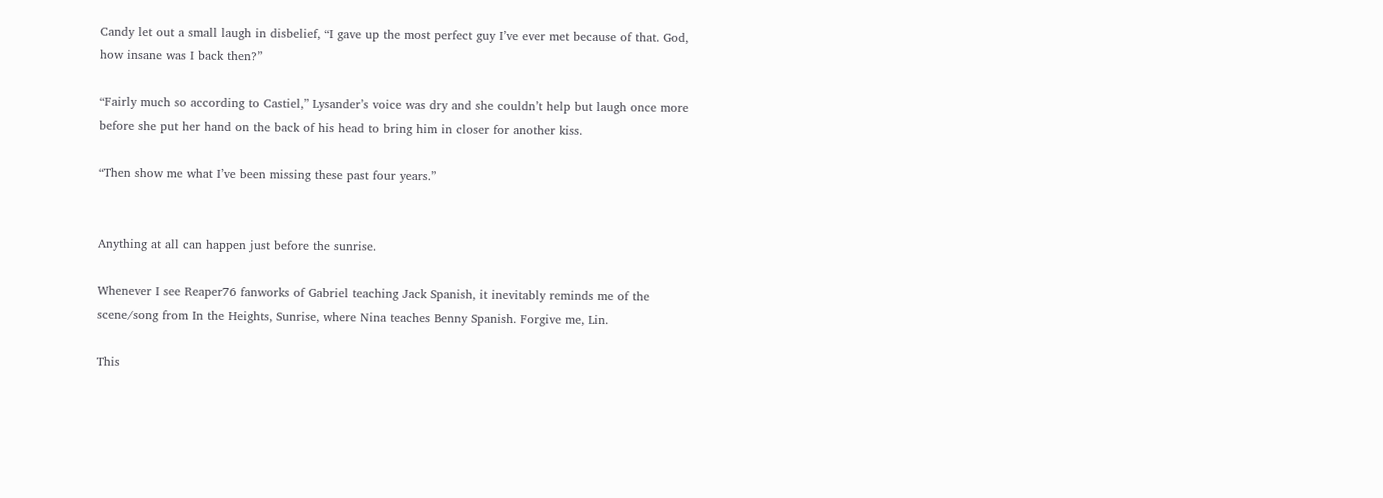Candy let out a small laugh in disbelief, “I gave up the most perfect guy I’ve ever met because of that. God, how insane was I back then?”

“Fairly much so according to Castiel,” Lysander’s voice was dry and she couldn’t help but laugh once more before she put her hand on the back of his head to bring him in closer for another kiss.

“Then show me what I’ve been missing these past four years.”


Anything at all can happen just before the sunrise.

Whenever I see Reaper76 fanworks of Gabriel teaching Jack Spanish, it inevitably reminds me of the scene/song from In the Heights, Sunrise, where Nina teaches Benny Spanish. Forgive me, Lin.

This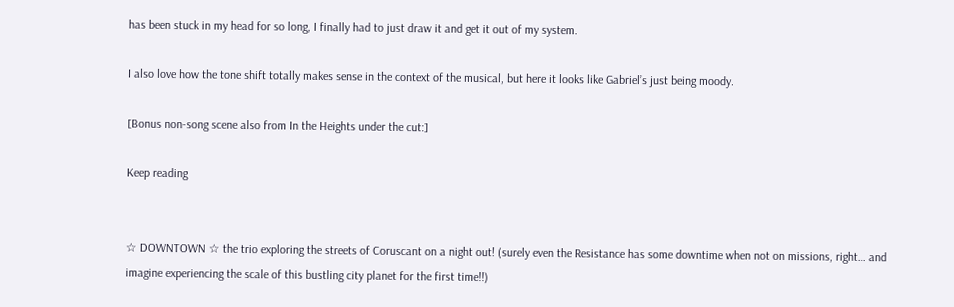has been stuck in my head for so long, I finally had to just draw it and get it out of my system.

I also love how the tone shift totally makes sense in the context of the musical, but here it looks like Gabriel’s just being moody.

[Bonus non-song scene also from In the Heights under the cut:]

Keep reading


☆ DOWNTOWN ☆ the trio exploring the streets of Coruscant on a night out! (surely even the Resistance has some downtime when not on missions, right… and imagine experiencing the scale of this bustling city planet for the first time!!)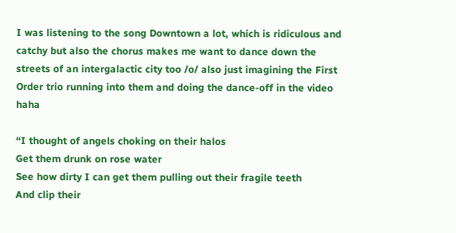I was listening to the song Downtown a lot, which is ridiculous and catchy but also the chorus makes me want to dance down the streets of an intergalactic city too /o/ also just imagining the First Order trio running into them and doing the dance-off in the video haha

“I thought of angels choking on their halos
Get them drunk on rose water
See how dirty I can get them pulling out their fragile teeth
And clip their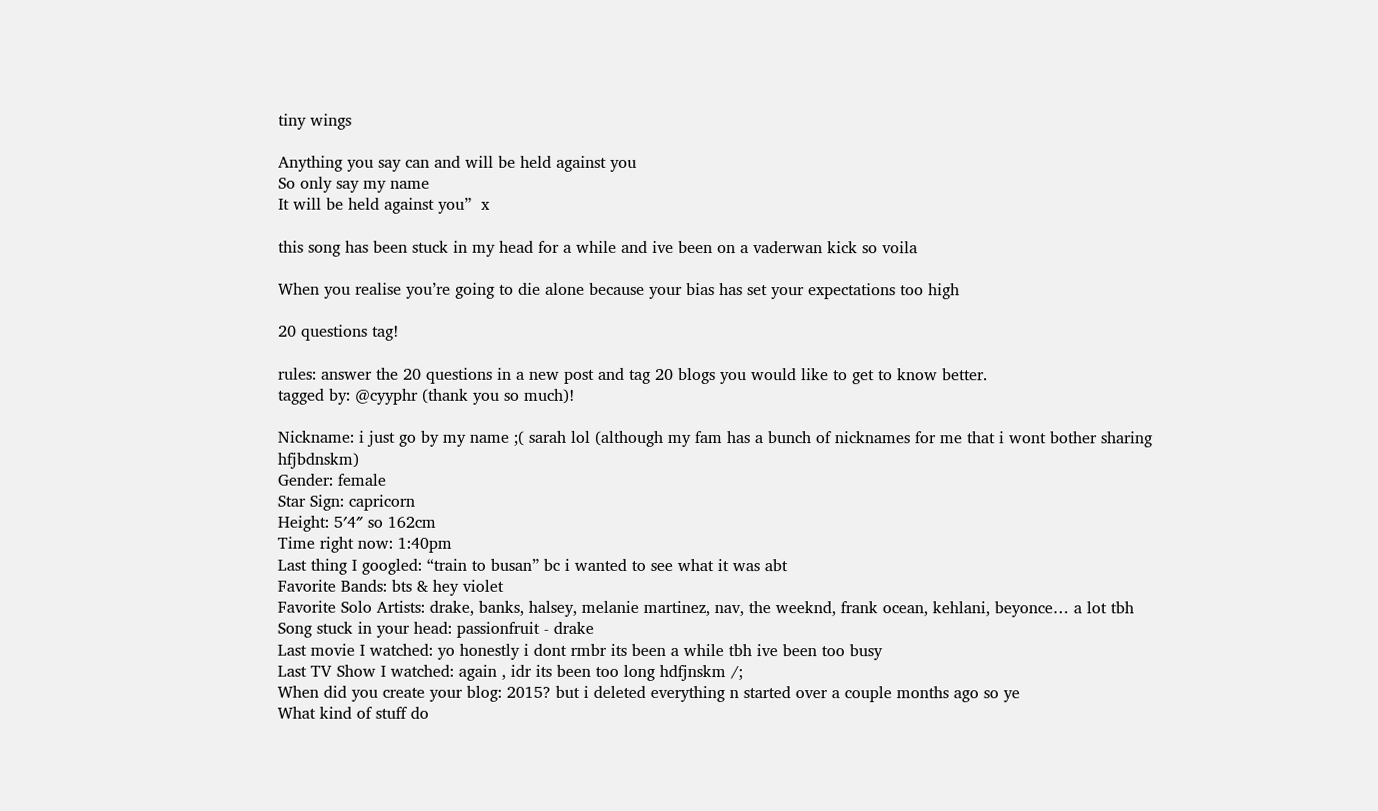tiny wings

Anything you say can and will be held against you
So only say my name
It will be held against you”  x

this song has been stuck in my head for a while and ive been on a vaderwan kick so voila

When you realise you’re going to die alone because your bias has set your expectations too high

20 questions tag!

rules: answer the 20 questions in a new post and tag 20 blogs you would like to get to know better.
tagged by: @cyyphr (thank you so much)!

Nickname: i just go by my name ;( sarah lol (although my fam has a bunch of nicknames for me that i wont bother sharing hfjbdnskm)
Gender: female
Star Sign: capricorn
Height: 5′4″ so 162cm
Time right now: 1:40pm
Last thing I googled: “train to busan” bc i wanted to see what it was abt
Favorite Bands: bts & hey violet
Favorite Solo Artists: drake, banks, halsey, melanie martinez, nav, the weeknd, frank ocean, kehlani, beyonce… a lot tbh
Song stuck in your head: passionfruit - drake
Last movie I watched: yo honestly i dont rmbr its been a while tbh ive been too busy
Last TV Show I watched: again , idr its been too long hdfjnskm /;
When did you create your blog: 2015? but i deleted everything n started over a couple months ago so ye
What kind of stuff do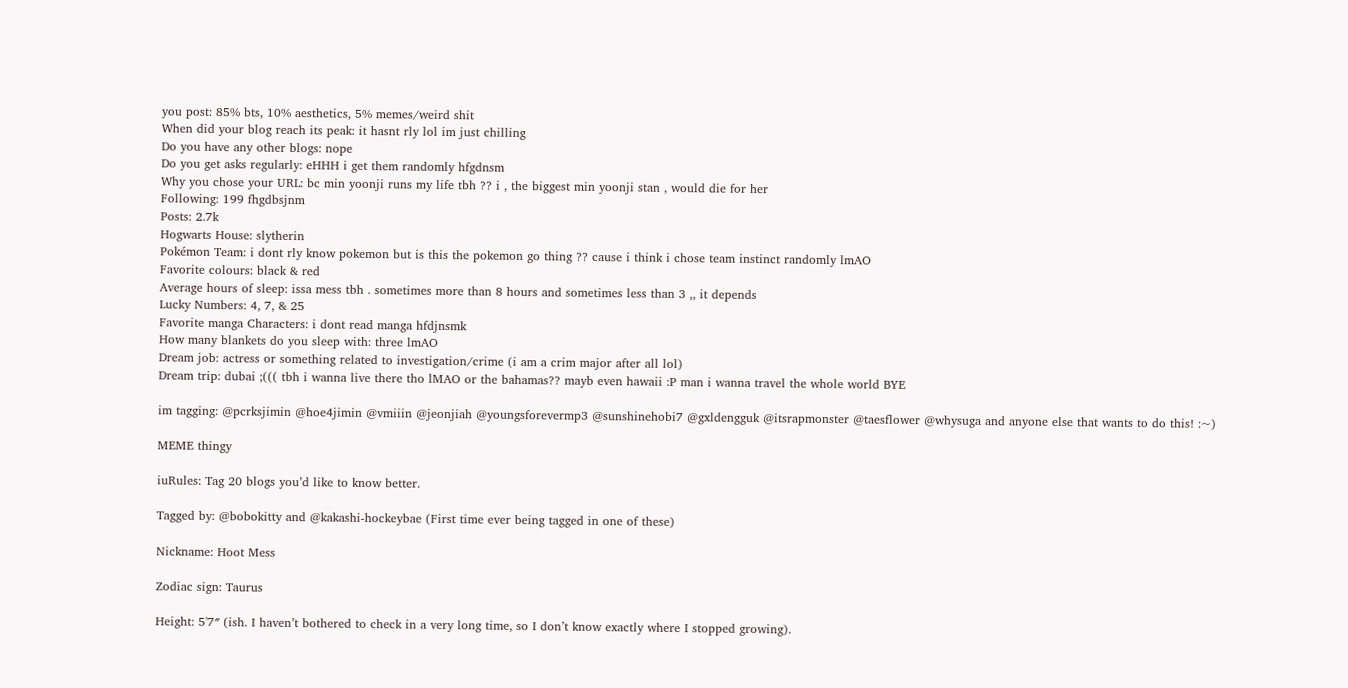you post: 85% bts, 10% aesthetics, 5% memes/weird shit
When did your blog reach its peak: it hasnt rly lol im just chilling
Do you have any other blogs: nope
Do you get asks regularly: eHHH i get them randomly hfgdnsm
Why you chose your URL: bc min yoonji runs my life tbh ?? i , the biggest min yoonji stan , would die for her
Following: 199 fhgdbsjnm
Posts: 2.7k
Hogwarts House: slytherin
Pokémon Team: i dont rly know pokemon but is this the pokemon go thing ?? cause i think i chose team instinct randomly lmAO
Favorite colours: black & red
Average hours of sleep: issa mess tbh . sometimes more than 8 hours and sometimes less than 3 ,, it depends
Lucky Numbers: 4, 7, & 25
Favorite manga Characters: i dont read manga hfdjnsmk
How many blankets do you sleep with: three lmAO
Dream job: actress or something related to investigation/crime (i am a crim major after all lol)
Dream trip: dubai ;((( tbh i wanna live there tho lMAO or the bahamas?? mayb even hawaii :P man i wanna travel the whole world BYE

im tagging: @pcrksjimin @hoe4jimin @vmiiin @jeonjiah @youngsforevermp3 @sunshinehobi7 @gxldengguk @itsrapmonster @taesflower @whysuga and anyone else that wants to do this! :~)

MEME thingy

iuRules: Tag 20 blogs you’d like to know better.

Tagged by: @bobokitty and @kakashi-hockeybae (First time ever being tagged in one of these)

Nickname: Hoot Mess

Zodiac sign: Taurus

Height: 5'7″ (ish. I haven’t bothered to check in a very long time, so I don’t know exactly where I stopped growing).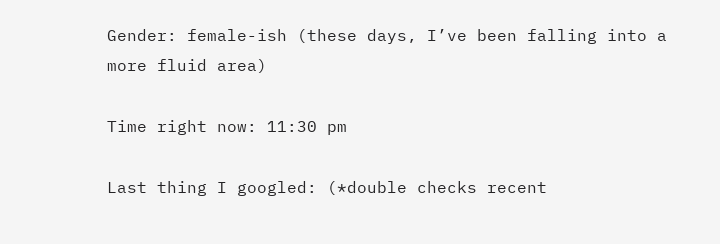Gender: female-ish (these days, I’ve been falling into a more fluid area)

Time right now: 11:30 pm

Last thing I googled: (*double checks recent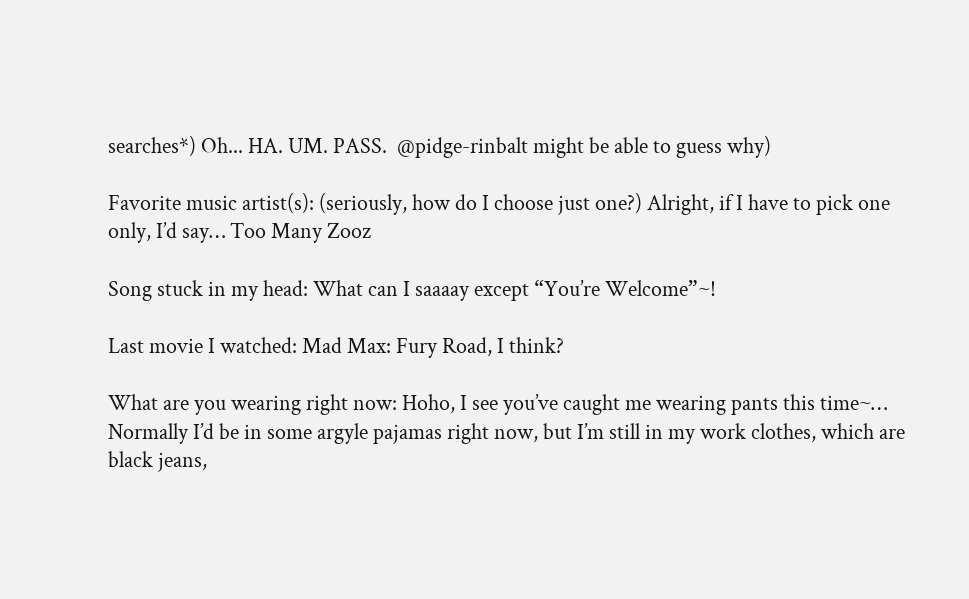searches*) Oh... HA. UM. PASS.  @pidge-rinbalt might be able to guess why)

Favorite music artist(s): (seriously, how do I choose just one?) Alright, if I have to pick one only, I’d say… Too Many Zooz

Song stuck in my head: What can I saaaay except “You’re Welcome”~!

Last movie I watched: Mad Max: Fury Road, I think?

What are you wearing right now: Hoho, I see you’ve caught me wearing pants this time~… Normally I’d be in some argyle pajamas right now, but I’m still in my work clothes, which are black jeans,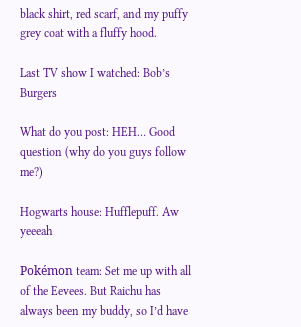black shirt, red scarf, and my puffy grey coat with a fluffy hood.

Last TV show I watched: Bob’s Burgers

What do you post: HEH… Good question (why do you guys follow me?)

Hogwarts house: Hufflepuff. Aw yeeeah

Pokémon team: Set me up with all of the Eevees. But Raichu has always been my buddy, so I’d have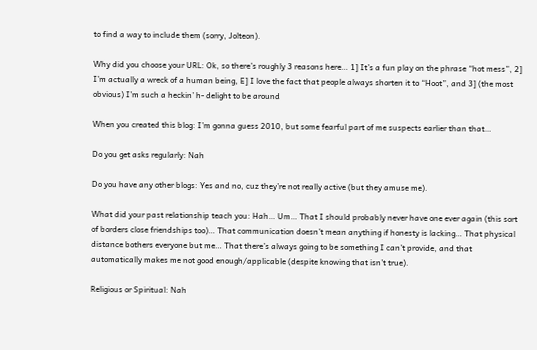to find a way to include them (sorry, Jolteon).

Why did you choose your URL: Ok, so there’s roughly 3 reasons here… 1] It’s a fun play on the phrase “hot mess”, 2] I’m actually a wreck of a human being, E] I love the fact that people always shorten it to “Hoot”, and 3] (the most obvious) I’m such a heckin’ h- delight to be around

When you created this blog: I’m gonna guess 2010, but some fearful part of me suspects earlier than that…

Do you get asks regularly: Nah

Do you have any other blogs: Yes and no, cuz they’re not really active (but they amuse me).

What did your past relationship teach you: Hah… Um… That I should probably never have one ever again (this sort of borders close friendships too)… That communication doesn’t mean anything if honesty is lacking… That physical distance bothers everyone but me… That there’s always going to be something I can’t provide, and that automatically makes me not good enough/applicable (despite knowing that isn’t true).

Religious or Spiritual: Nah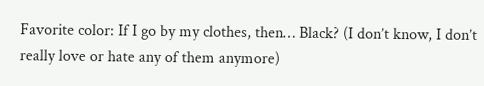Favorite color: If I go by my clothes, then… Black? (I don’t know, I don’t really love or hate any of them anymore)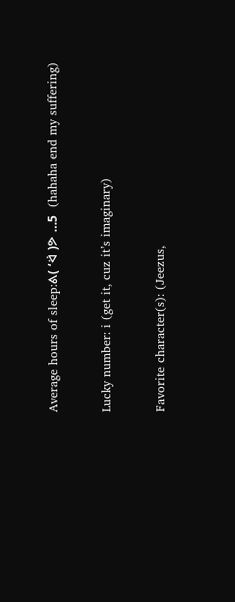Average hours of sleep:ᕕ( ‘ᐛ )ᕗ …5  (hahaha end my suffering)

Lucky number: i (get it, cuz it’s imaginary)

Favorite character(s): (Jeezus,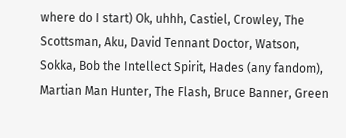where do I start) Ok, uhhh, Castiel, Crowley, The Scottsman, Aku, David Tennant Doctor, Watson, Sokka, Bob the Intellect Spirit, Hades (any fandom), Martian Man Hunter, The Flash, Bruce Banner, Green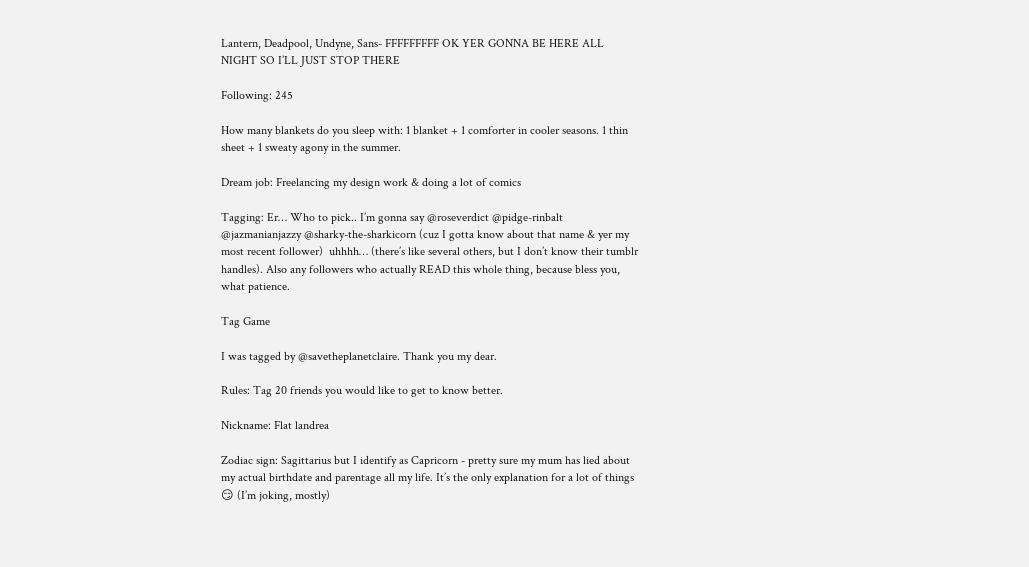Lantern, Deadpool, Undyne, Sans- FFFFFFFFF OK YER GONNA BE HERE ALL NIGHT SO I’LL JUST STOP THERE

Following: 245

How many blankets do you sleep with: 1 blanket + 1 comforter in cooler seasons. 1 thin sheet + 1 sweaty agony in the summer.

Dream job: Freelancing my design work & doing a lot of comics

Tagging: Er… Who to pick.. I’m gonna say @roseverdict @pidge-rinbalt @jazmanianjazzy @sharky-the-sharkicorn (cuz I gotta know about that name & yer my most recent follower)  uhhhh… (there’s like several others, but I don’t know their tumblr handles). Also any followers who actually READ this whole thing, because bless you, what patience.

Tag Game

I was tagged by @savetheplanetclaire. Thank you my dear.

Rules: Tag 20 friends you would like to get to know better.

Nickname: Flat landrea

Zodiac sign: Sagittarius but I identify as Capricorn - pretty sure my mum has lied about my actual birthdate and parentage all my life. It’s the only explanation for a lot of things 😏 (I’m joking, mostly)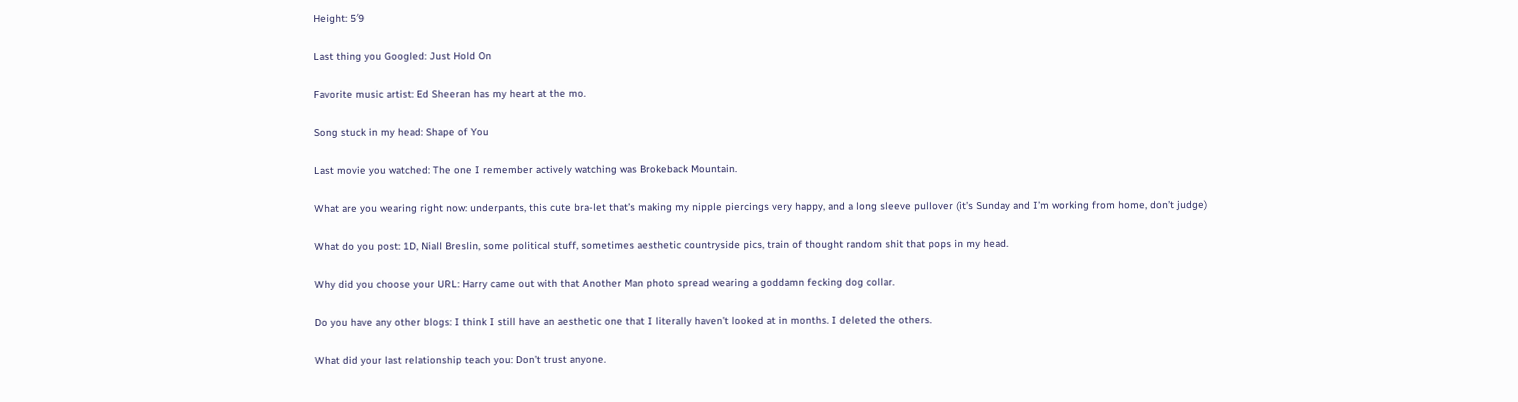Height: 5′9

Last thing you Googled: Just Hold On

Favorite music artist: Ed Sheeran has my heart at the mo.

Song stuck in my head: Shape of You

Last movie you watched: The one I remember actively watching was Brokeback Mountain.

What are you wearing right now: underpants, this cute bra-let that’s making my nipple piercings very happy, and a long sleeve pullover (it’s Sunday and I’m working from home, don’t judge)

What do you post: 1D, Niall Breslin, some political stuff, sometimes aesthetic countryside pics, train of thought random shit that pops in my head.

Why did you choose your URL: Harry came out with that Another Man photo spread wearing a goddamn fecking dog collar.

Do you have any other blogs: I think I still have an aesthetic one that I literally haven’t looked at in months. I deleted the others.

What did your last relationship teach you: Don’t trust anyone.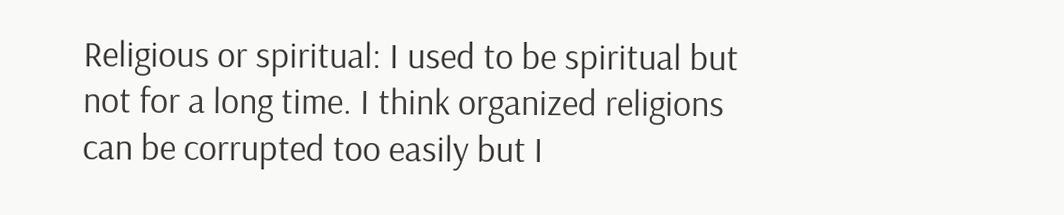Religious or spiritual: I used to be spiritual but not for a long time. I think organized religions can be corrupted too easily but I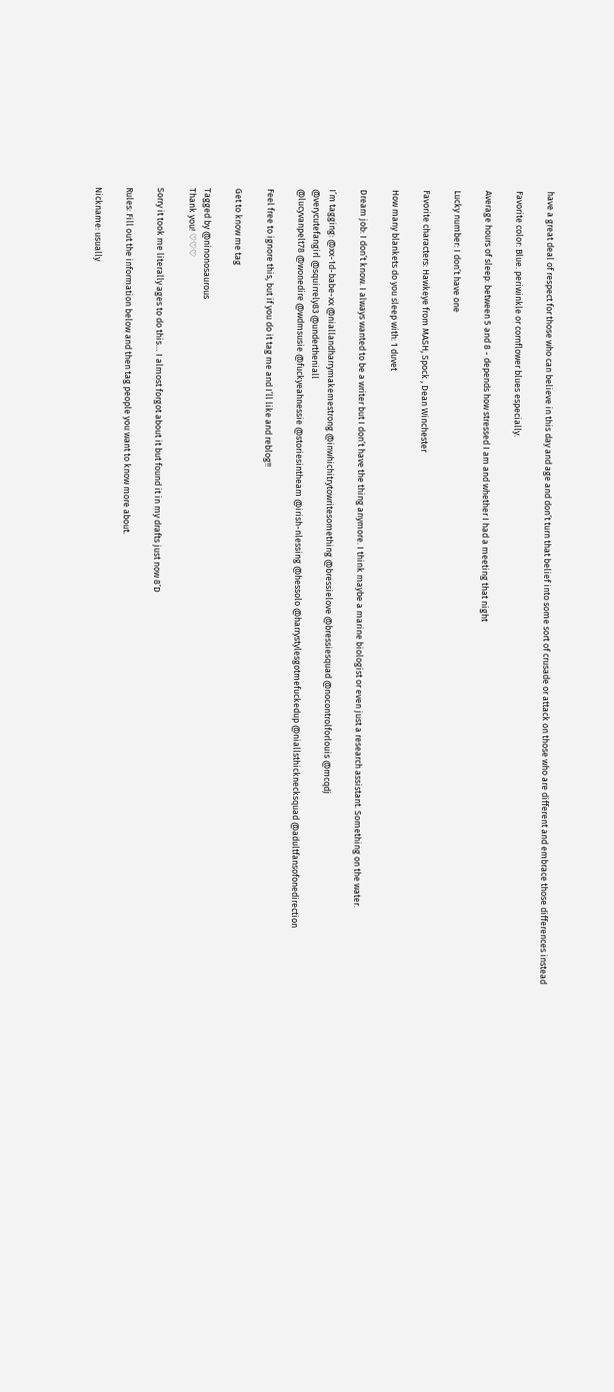have a great deal of respect for those who can believe in this day and age and don’t turn that belief into some sort of crusade or attack on those who are different and embrace those differences instead

Favorite color: Blue. periwinkle or cornflower blues especially.

Average hours of sleep: between 5 and 8 - depends how stressed I am and whether I had a meeting that night

Lucky number: I don’t have one

Favorite characters: Hawkeye from MASH, Spock , Dean Winchester

How many blankets do you sleep with: 1 duvet

Dream job: I don’t know. I always wanted to be a writer but I don’t have the thing anymore. I think maybe a marine biologist or even just a research assistant. Something on the water.

I’m tagging: @xx-1d-babe-xx @niallandharrymakemestrong @inwhichitrytowritesomething @bressielove @bressiesquad @nocontrolforlouis @mcqdj
@verycutefangirl @squirrely83 @undertheniall
@lucyvanpelt78 @wonedire @wdmsusie @fuckyeahnessie @storiesintheam @irish-nlessing @hessolo @harrystylesgotmefuckedup @niallsthicknecksquad @adultfansofonedirection

Feel free to ignore this, but if you do it tag me and I’ll like and reblog!!

Get to know me tag

Tagged by @ninonosaurous
Thank you! ♡♡♡

Sorry it took me literally ages to do this… I almost forgot about it but found it in my drafts just now 8’D

Rules: Fill out the information below and then tag people you want to know more about.

Nickname: usually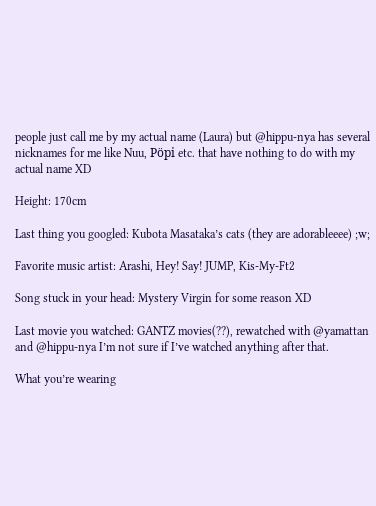people just call me by my actual name (Laura) but @hippu-nya has several nicknames for me like Nuu, Pöpi etc. that have nothing to do with my actual name XD

Height: 170cm

Last thing you googled: Kubota Masataka’s cats (they are adorableeee) ;w;

Favorite music artist: Arashi, Hey! Say! JUMP, Kis-My-Ft2

Song stuck in your head: Mystery Virgin for some reason XD

Last movie you watched: GANTZ movies(??), rewatched with @yamattan and @hippu-nya I’m not sure if I’ve watched anything after that.

What you’re wearing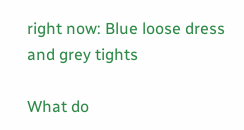right now: Blue loose dress and grey tights

What do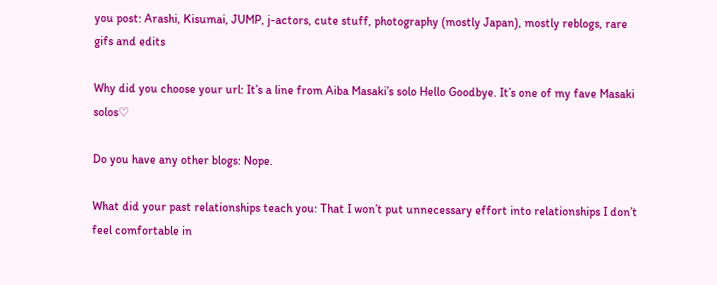you post: Arashi, Kisumai, JUMP, j-actors, cute stuff, photography (mostly Japan), mostly reblogs, rare gifs and edits

Why did you choose your url: It’s a line from Aiba Masaki’s solo Hello Goodbye. It’s one of my fave Masaki solos♡

Do you have any other blogs: Nope.

What did your past relationships teach you: That I won’t put unnecessary effort into relationships I don’t feel comfortable in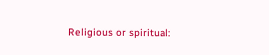Religious or spiritual: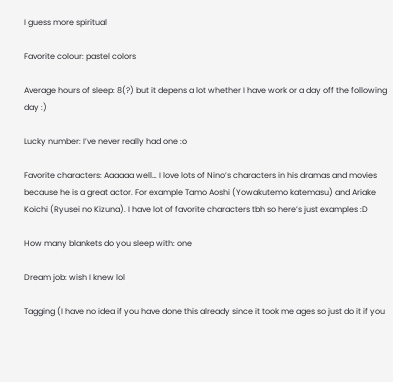I guess more spiritual

Favorite colour: pastel colors

Average hours of sleep: 8(?) but it depens a lot whether I have work or a day off the following day :)

Lucky number: I’ve never really had one :o

Favorite characters: Aaaaaa well… I love lots of Nino’s characters in his dramas and movies because he is a great actor. For example Tamo Aoshi (Yowakutemo katemasu) and Ariake Koichi (Ryusei no Kizuna). I have lot of favorite characters tbh so here’s just examples :D

How many blankets do you sleep with: one

Dream job: wish I knew lol

Tagging (I have no idea if you have done this already since it took me ages so just do it if you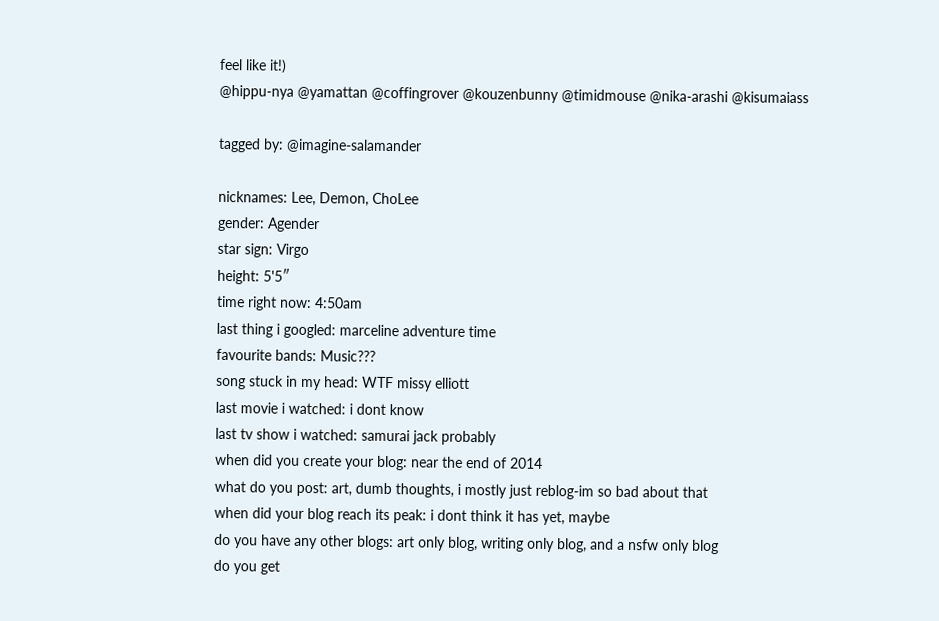feel like it!)
@hippu-nya @yamattan @coffingrover @kouzenbunny @timidmouse @nika-arashi @kisumaiass

tagged by: @imagine-salamander

nicknames: Lee, Demon, ChoLee
gender: Agender
star sign: Virgo
height: 5'5″
time right now: 4:50am
last thing i googled: marceline adventure time
favourite bands: Music???
song stuck in my head: WTF missy elliott
last movie i watched: i dont know
last tv show i watched: samurai jack probably
when did you create your blog: near the end of 2014
what do you post: art, dumb thoughts, i mostly just reblog-im so bad about that
when did your blog reach its peak: i dont think it has yet, maybe
do you have any other blogs: art only blog, writing only blog, and a nsfw only blog
do you get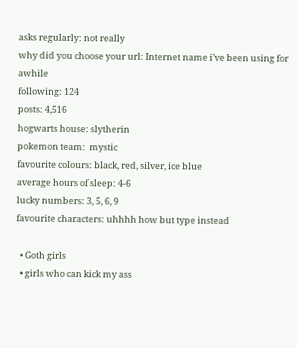asks regularly: not really
why did you choose your url: Internet name i’ve been using for awhile
following: 124
posts: 4,516
hogwarts house: slytherin
pokemon team:  mystic
favourite colours: black, red, silver, ice blue
average hours of sleep: 4-6
lucky numbers: 3, 5, 6, 9
favourite characters: uhhhh how but type instead

  • Goth girls
  • girls who can kick my ass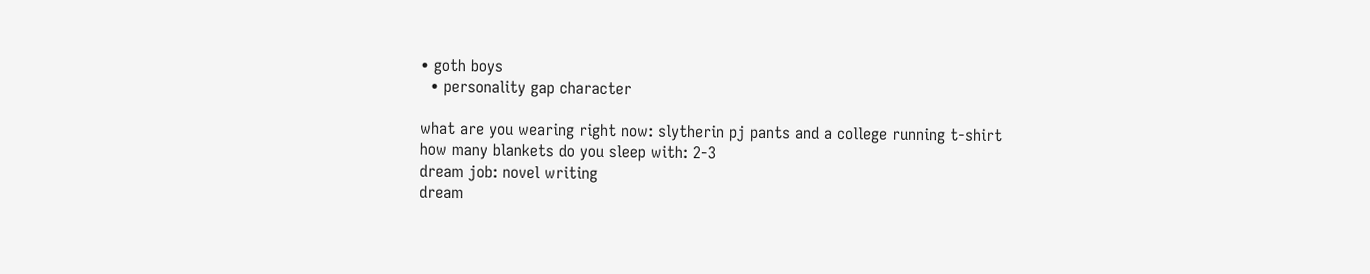• goth boys
  • personality gap character

what are you wearing right now: slytherin pj pants and a college running t-shirt
how many blankets do you sleep with: 2-3
dream job: novel writing
dream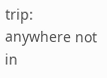trip: anywhere not in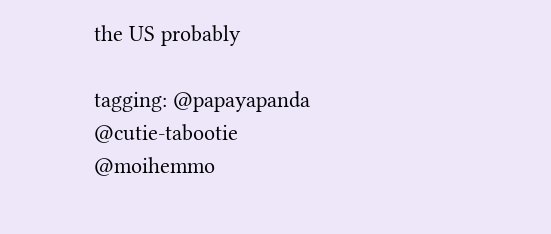the US probably

tagging: @papayapanda @cutie-tabootie @moihemmo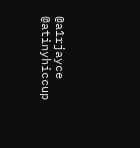@a1rjayce @atinyhiccup